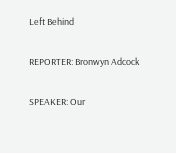Left Behind

REPORTER: Bronwyn Adcock

SPEAKER: Our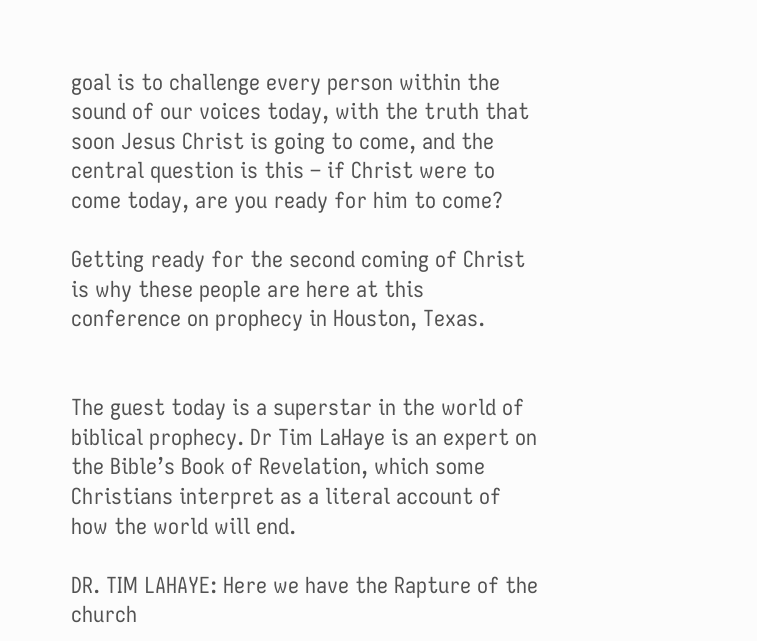goal is to challenge every person within the sound of our voices today, with the truth that soon Jesus Christ is going to come, and the central question is this – if Christ were to come today, are you ready for him to come?

Getting ready for the second coming of Christ is why these people are here at this conference on prophecy in Houston, Texas.


The guest today is a superstar in the world of biblical prophecy. Dr Tim LaHaye is an expert on the Bible’s Book of Revelation, which some Christians interpret as a literal account of how the world will end.

DR. TIM LAHAYE: Here we have the Rapture of the church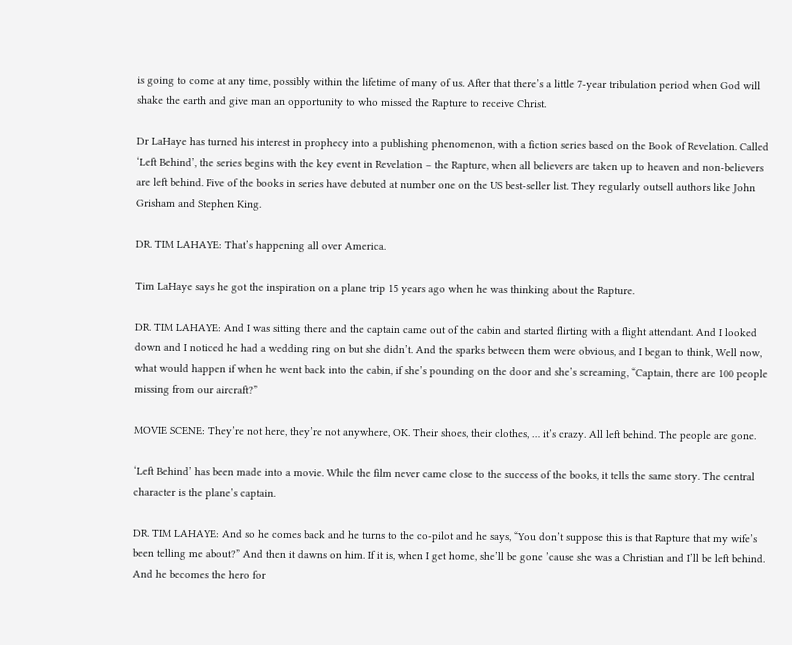is going to come at any time, possibly within the lifetime of many of us. After that there’s a little 7-year tribulation period when God will shake the earth and give man an opportunity to who missed the Rapture to receive Christ.

Dr LaHaye has turned his interest in prophecy into a publishing phenomenon, with a fiction series based on the Book of Revelation. Called ‘Left Behind’, the series begins with the key event in Revelation – the Rapture, when all believers are taken up to heaven and non-believers are left behind. Five of the books in series have debuted at number one on the US best-seller list. They regularly outsell authors like John Grisham and Stephen King.

DR. TIM LAHAYE: That’s happening all over America.

Tim LaHaye says he got the inspiration on a plane trip 15 years ago when he was thinking about the Rapture.

DR. TIM LAHAYE: And I was sitting there and the captain came out of the cabin and started flirting with a flight attendant. And I looked down and I noticed he had a wedding ring on but she didn’t. And the sparks between them were obvious, and I began to think, Well now, what would happen if when he went back into the cabin, if she’s pounding on the door and she’s screaming, “Captain, there are 100 people missing from our aircraft?”

MOVIE SCENE: They’re not here, they’re not anywhere, OK. Their shoes, their clothes, … it’s crazy. All left behind. The people are gone.

‘Left Behind’ has been made into a movie. While the film never came close to the success of the books, it tells the same story. The central character is the plane’s captain.

DR. TIM LAHAYE: And so he comes back and he turns to the co-pilot and he says, “You don’t suppose this is that Rapture that my wife’s been telling me about?” And then it dawns on him. If it is, when I get home, she’ll be gone ’cause she was a Christian and I’ll be left behind. And he becomes the hero for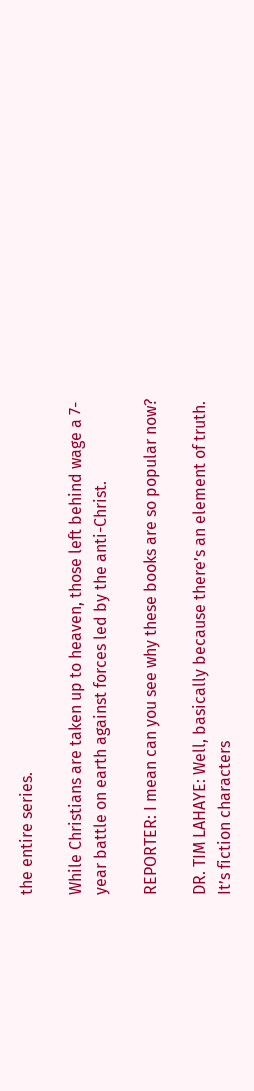the entire series.

While Christians are taken up to heaven, those left behind wage a 7-year battle on earth against forces led by the anti-Christ.

REPORTER: I mean can you see why these books are so popular now?

DR. TIM LAHAYE: Well, basically because there’s an element of truth. It’s fiction characters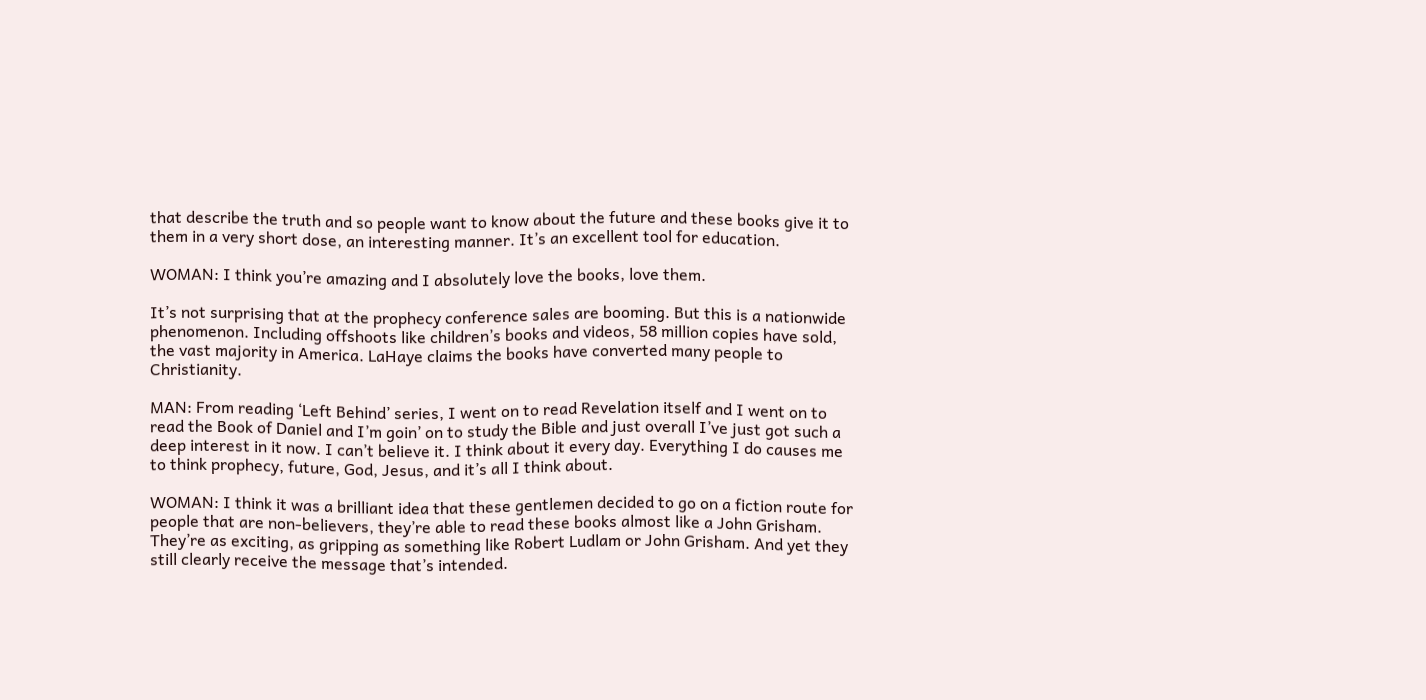that describe the truth and so people want to know about the future and these books give it to them in a very short dose, an interesting manner. It’s an excellent tool for education.

WOMAN: I think you’re amazing and I absolutely love the books, love them.

It’s not surprising that at the prophecy conference sales are booming. But this is a nationwide phenomenon. Including offshoots like children’s books and videos, 58 million copies have sold, the vast majority in America. LaHaye claims the books have converted many people to Christianity.

MAN: From reading ‘Left Behind’ series, I went on to read Revelation itself and I went on to read the Book of Daniel and I’m goin’ on to study the Bible and just overall I’ve just got such a deep interest in it now. I can’t believe it. I think about it every day. Everything I do causes me to think prophecy, future, God, Jesus, and it’s all I think about.

WOMAN: I think it was a brilliant idea that these gentlemen decided to go on a fiction route for people that are non-believers, they’re able to read these books almost like a John Grisham. They’re as exciting, as gripping as something like Robert Ludlam or John Grisham. And yet they still clearly receive the message that’s intended.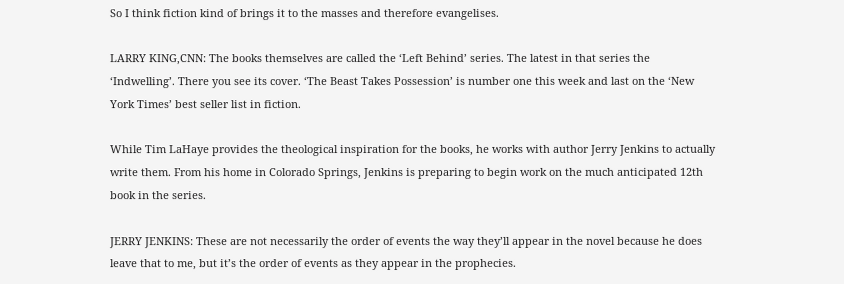So I think fiction kind of brings it to the masses and therefore evangelises.

LARRY KING,CNN: The books themselves are called the ‘Left Behind’ series. The latest in that series the ‘Indwelling’. There you see its cover. ‘The Beast Takes Possession’ is number one this week and last on the ‘New York Times’ best seller list in fiction.

While Tim LaHaye provides the theological inspiration for the books, he works with author Jerry Jenkins to actually write them. From his home in Colorado Springs, Jenkins is preparing to begin work on the much anticipated 12th book in the series.

JERRY JENKINS: These are not necessarily the order of events the way they’ll appear in the novel because he does leave that to me, but it’s the order of events as they appear in the prophecies.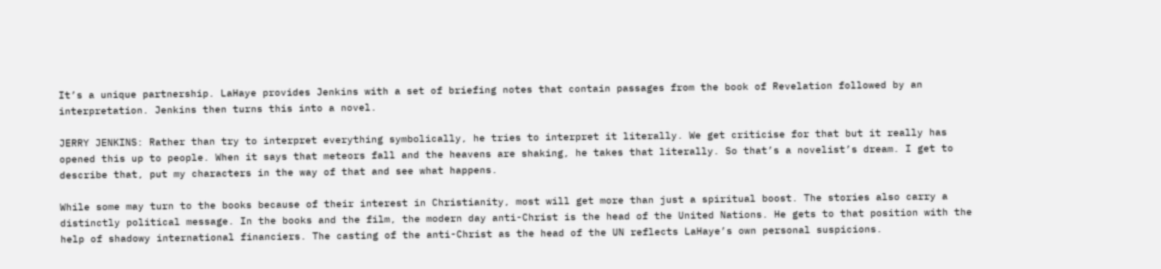It’s a unique partnership. LaHaye provides Jenkins with a set of briefing notes that contain passages from the book of Revelation followed by an interpretation. Jenkins then turns this into a novel.

JERRY JENKINS: Rather than try to interpret everything symbolically, he tries to interpret it literally. We get criticise for that but it really has opened this up to people. When it says that meteors fall and the heavens are shaking, he takes that literally. So that’s a novelist’s dream. I get to describe that, put my characters in the way of that and see what happens.

While some may turn to the books because of their interest in Christianity, most will get more than just a spiritual boost. The stories also carry a distinctly political message. In the books and the film, the modern day anti-Christ is the head of the United Nations. He gets to that position with the help of shadowy international financiers. The casting of the anti-Christ as the head of the UN reflects LaHaye’s own personal suspicions.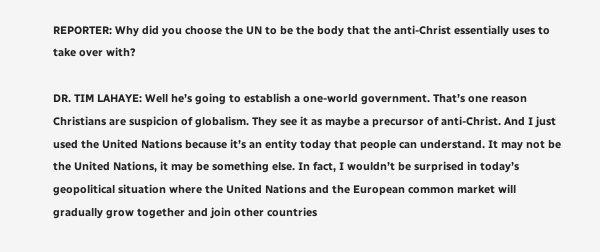REPORTER: Why did you choose the UN to be the body that the anti-Christ essentially uses to take over with?

DR. TIM LAHAYE: Well he’s going to establish a one-world government. That’s one reason Christians are suspicion of globalism. They see it as maybe a precursor of anti-Christ. And I just used the United Nations because it’s an entity today that people can understand. It may not be the United Nations, it may be something else. In fact, I wouldn’t be surprised in today’s geopolitical situation where the United Nations and the European common market will gradually grow together and join other countries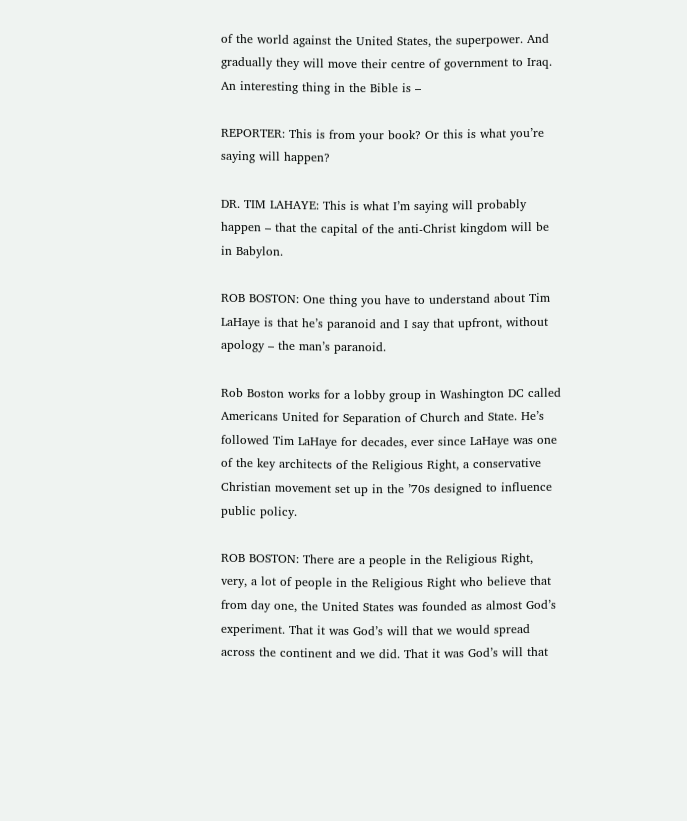of the world against the United States, the superpower. And gradually they will move their centre of government to Iraq. An interesting thing in the Bible is –

REPORTER: This is from your book? Or this is what you’re saying will happen?

DR. TIM LAHAYE: This is what I’m saying will probably happen – that the capital of the anti-Christ kingdom will be in Babylon.

ROB BOSTON: One thing you have to understand about Tim LaHaye is that he’s paranoid and I say that upfront, without apology – the man’s paranoid.

Rob Boston works for a lobby group in Washington DC called Americans United for Separation of Church and State. He’s followed Tim LaHaye for decades, ever since LaHaye was one of the key architects of the Religious Right, a conservative Christian movement set up in the ’70s designed to influence public policy.

ROB BOSTON: There are a people in the Religious Right, very, a lot of people in the Religious Right who believe that from day one, the United States was founded as almost God’s experiment. That it was God’s will that we would spread across the continent and we did. That it was God’s will that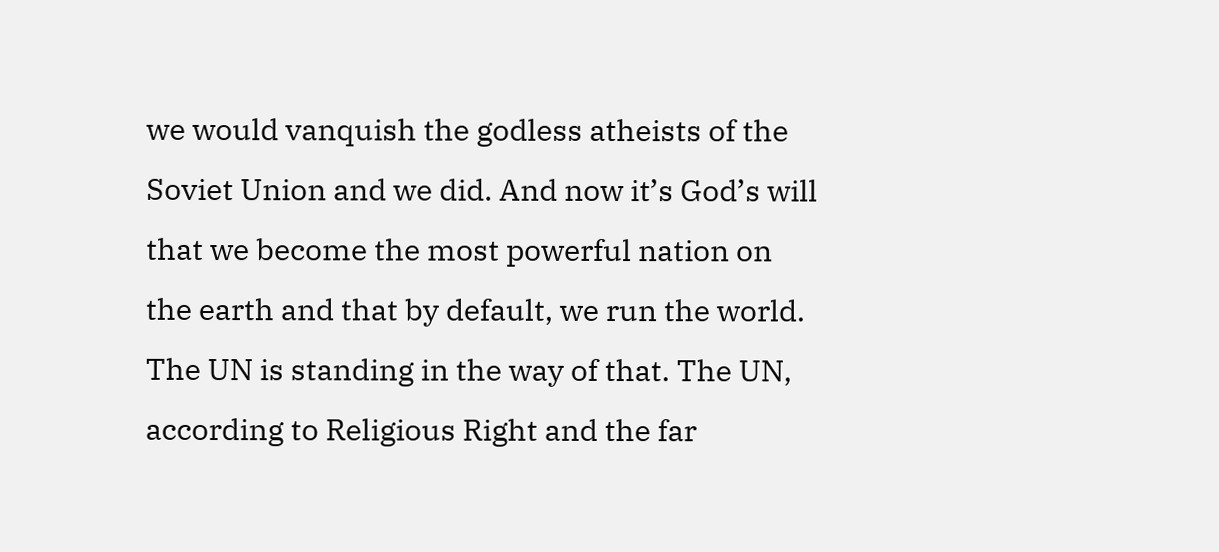we would vanquish the godless atheists of the Soviet Union and we did. And now it’s God’s will that we become the most powerful nation on the earth and that by default, we run the world. The UN is standing in the way of that. The UN, according to Religious Right and the far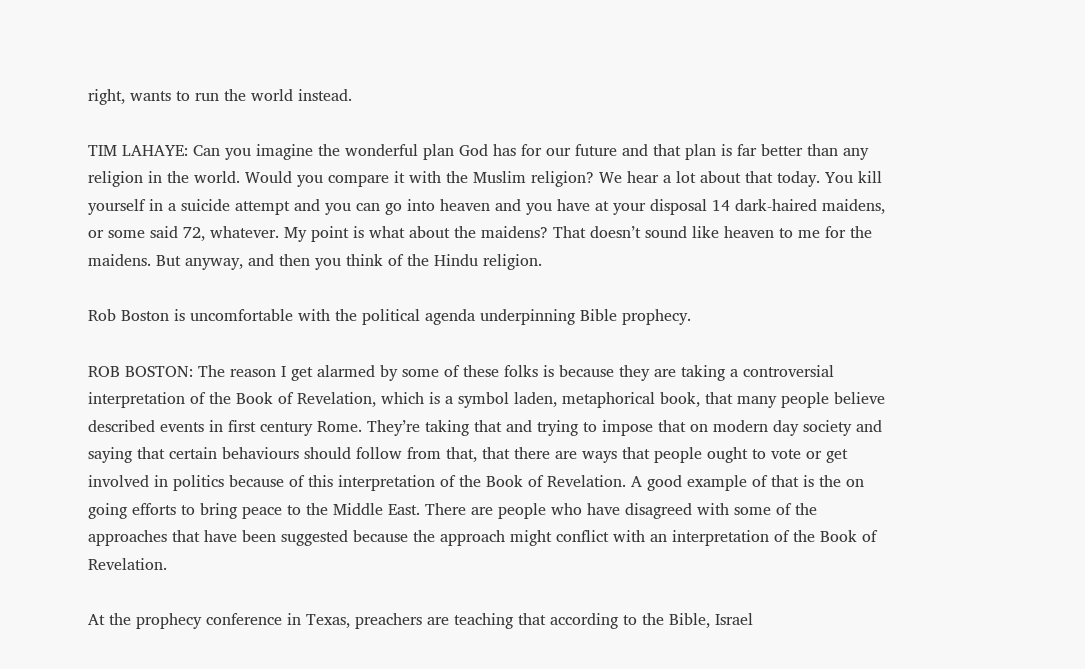right, wants to run the world instead.

TIM LAHAYE: Can you imagine the wonderful plan God has for our future and that plan is far better than any religion in the world. Would you compare it with the Muslim religion? We hear a lot about that today. You kill yourself in a suicide attempt and you can go into heaven and you have at your disposal 14 dark-haired maidens, or some said 72, whatever. My point is what about the maidens? That doesn’t sound like heaven to me for the maidens. But anyway, and then you think of the Hindu religion.

Rob Boston is uncomfortable with the political agenda underpinning Bible prophecy.

ROB BOSTON: The reason I get alarmed by some of these folks is because they are taking a controversial interpretation of the Book of Revelation, which is a symbol laden, metaphorical book, that many people believe described events in first century Rome. They’re taking that and trying to impose that on modern day society and saying that certain behaviours should follow from that, that there are ways that people ought to vote or get involved in politics because of this interpretation of the Book of Revelation. A good example of that is the on going efforts to bring peace to the Middle East. There are people who have disagreed with some of the approaches that have been suggested because the approach might conflict with an interpretation of the Book of Revelation.

At the prophecy conference in Texas, preachers are teaching that according to the Bible, Israel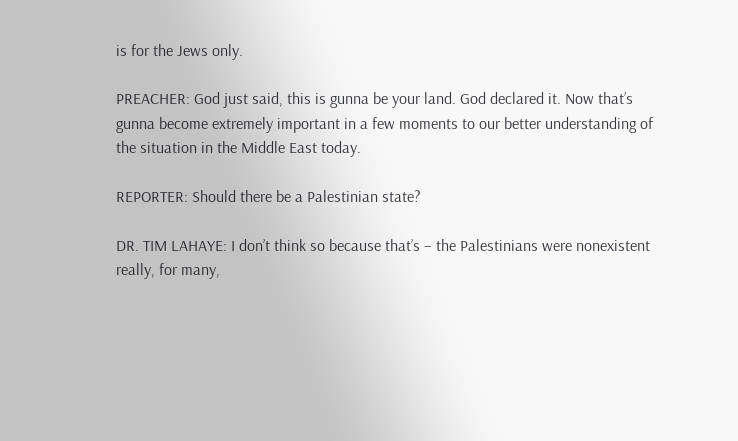is for the Jews only.

PREACHER: God just said, this is gunna be your land. God declared it. Now that’s gunna become extremely important in a few moments to our better understanding of the situation in the Middle East today.

REPORTER: Should there be a Palestinian state?

DR. TIM LAHAYE: I don’t think so because that’s – the Palestinians were nonexistent really, for many,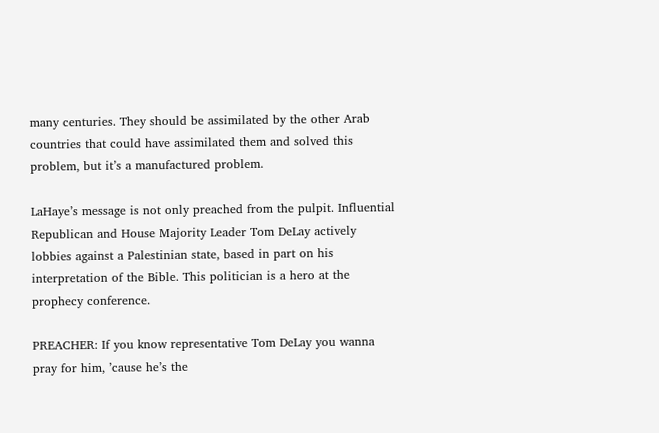many centuries. They should be assimilated by the other Arab countries that could have assimilated them and solved this problem, but it’s a manufactured problem.

LaHaye’s message is not only preached from the pulpit. Influential Republican and House Majority Leader Tom DeLay actively lobbies against a Palestinian state, based in part on his interpretation of the Bible. This politician is a hero at the prophecy conference.

PREACHER: If you know representative Tom DeLay you wanna pray for him, ’cause he’s the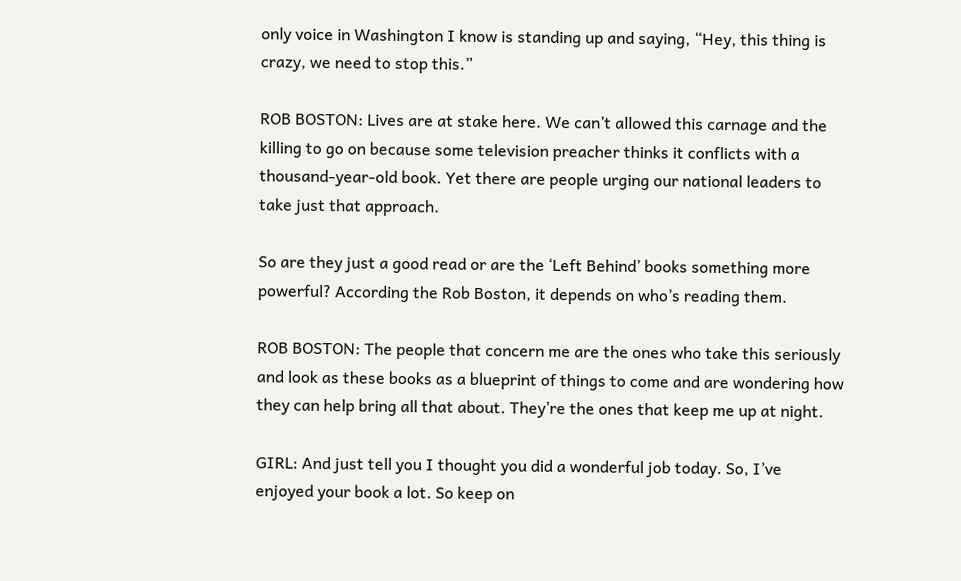only voice in Washington I know is standing up and saying, “Hey, this thing is crazy, we need to stop this.”

ROB BOSTON: Lives are at stake here. We can’t allowed this carnage and the killing to go on because some television preacher thinks it conflicts with a thousand-year-old book. Yet there are people urging our national leaders to take just that approach.

So are they just a good read or are the ‘Left Behind’ books something more powerful? According the Rob Boston, it depends on who’s reading them.

ROB BOSTON: The people that concern me are the ones who take this seriously and look as these books as a blueprint of things to come and are wondering how they can help bring all that about. They’re the ones that keep me up at night.

GIRL: And just tell you I thought you did a wonderful job today. So, I’ve enjoyed your book a lot. So keep on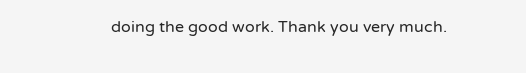doing the good work. Thank you very much.